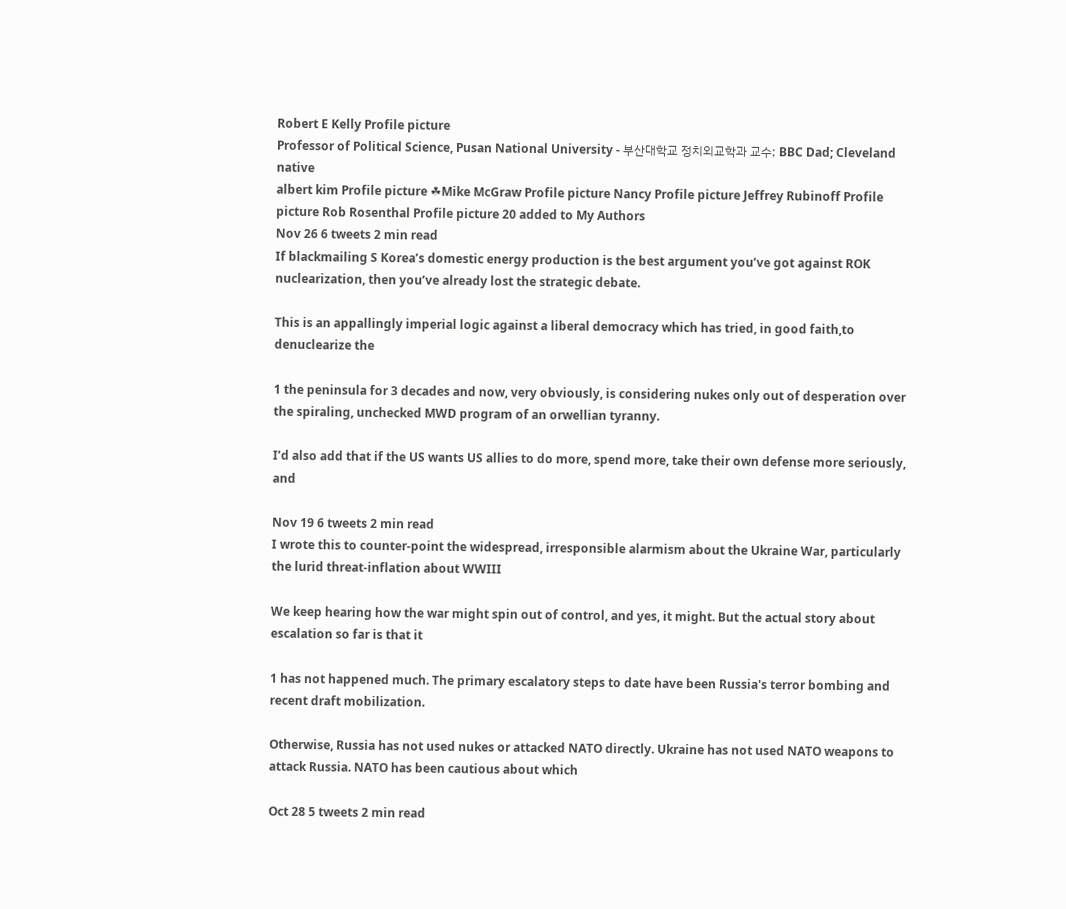Robert E Kelly Profile picture
Professor of Political Science, Pusan National University - 부산대학교 정치외교학과 교수; BBC Dad; Cleveland native
albert kim Profile picture ☘Mike McGraw Profile picture Nancy Profile picture Jeffrey Rubinoff Profile picture Rob Rosenthal Profile picture 20 added to My Authors
Nov 26 6 tweets 2 min read
If blackmailing S Korea’s domestic energy production is the best argument you’ve got against ROK nuclearization, then you’ve already lost the strategic debate.

This is an appallingly imperial logic against a liberal democracy which has tried, in good faith,to denuclearize the

1 the peninsula for 3 decades and now, very obviously, is considering nukes only out of desperation over the spiraling, unchecked MWD program of an orwellian tyranny.

I’d also add that if the US wants US allies to do more, spend more, take their own defense more seriously, and

Nov 19 6 tweets 2 min read
I wrote this to counter-point the widespread, irresponsible alarmism about the Ukraine War, particularly the lurid threat-inflation about WWIII

We keep hearing how the war might spin out of control, and yes, it might. But the actual story about escalation so far is that it

1 has not happened much. The primary escalatory steps to date have been Russia's terror bombing and recent draft mobilization.

Otherwise, Russia has not used nukes or attacked NATO directly. Ukraine has not used NATO weapons to attack Russia. NATO has been cautious about which

Oct 28 5 tweets 2 min read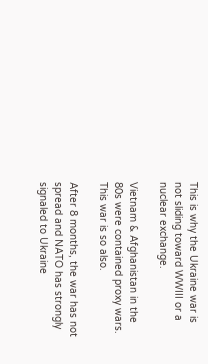This is why the Ukraine war is not sliding toward WWIII or a nuclear exchange.

Vietnam & Afghanistan in the 80s were contained proxy wars. This war is so also.

After 8 months, the war has not spread and NATO has strongly signaled to Ukraine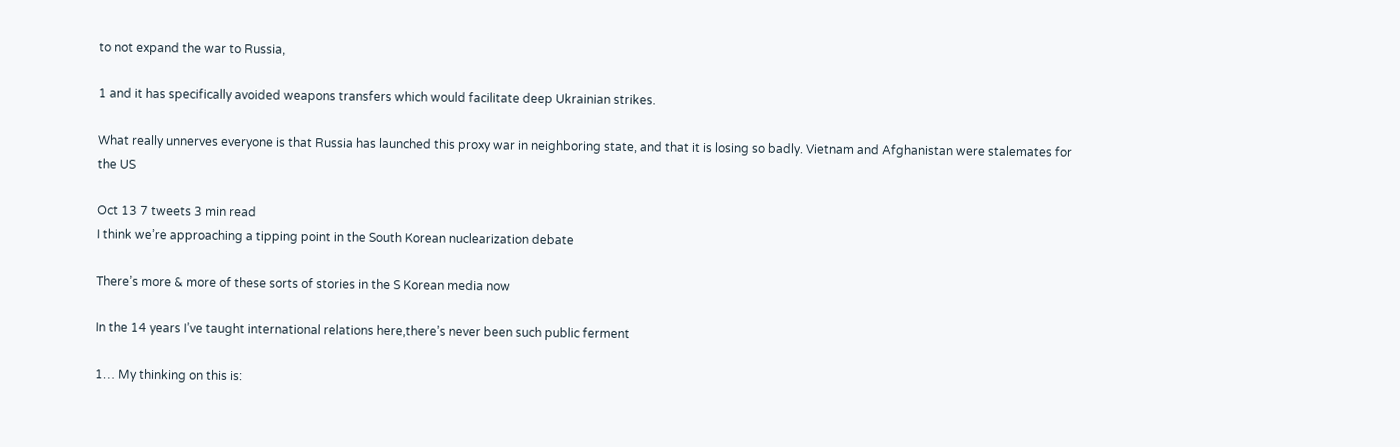to not expand the war to Russia,

1 and it has specifically avoided weapons transfers which would facilitate deep Ukrainian strikes.

What really unnerves everyone is that Russia has launched this proxy war in neighboring state, and that it is losing so badly. Vietnam and Afghanistan were stalemates for the US

Oct 13 7 tweets 3 min read
I think we’re approaching a tipping point in the South Korean nuclearization debate

There’s more & more of these sorts of stories in the S Korean media now

In the 14 years I’ve taught international relations here,there’s never been such public ferment

1… My thinking on this is: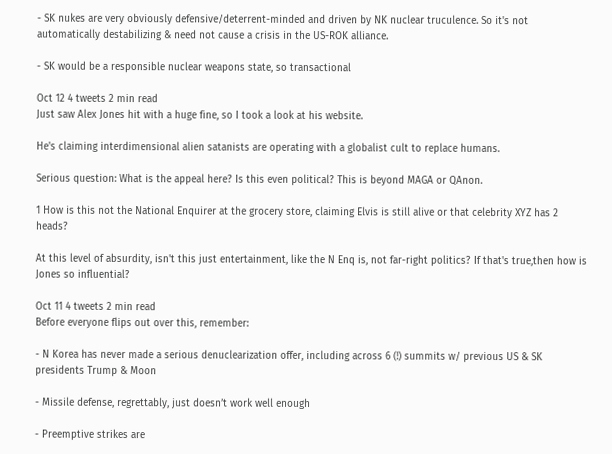- SK nukes are very obviously defensive/deterrent-minded and driven by NK nuclear truculence. So it's not automatically destabilizing & need not cause a crisis in the US-ROK alliance.

- SK would be a responsible nuclear weapons state, so transactional

Oct 12 4 tweets 2 min read
Just saw Alex Jones hit with a huge fine, so I took a look at his website.

He's claiming interdimensional alien satanists are operating with a globalist cult to replace humans.

Serious question: What is the appeal here? Is this even political? This is beyond MAGA or QAnon.

1 How is this not the National Enquirer at the grocery store, claiming Elvis is still alive or that celebrity XYZ has 2 heads?

At this level of absurdity, isn't this just entertainment, like the N Enq is, not far-right politics? If that's true,then how is Jones so influential?

Oct 11 4 tweets 2 min read
Before everyone flips out over this, remember:

- N Korea has never made a serious denuclearization offer, including across 6 (!) summits w/ previous US & SK presidents Trump & Moon

- Missile defense, regrettably, just doesn’t work well enough

- Preemptive strikes are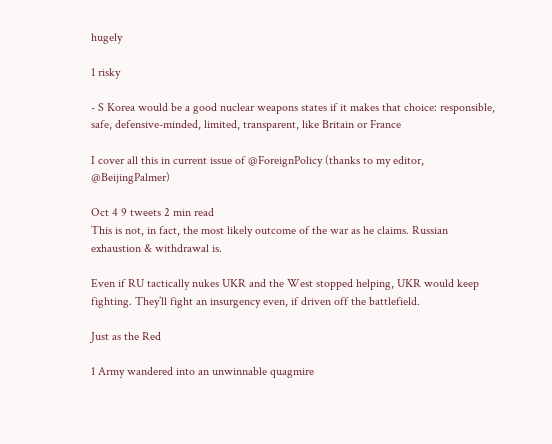hugely

1 risky

- S Korea would be a good nuclear weapons states if it makes that choice: responsible, safe, defensive-minded, limited, transparent, like Britain or France

I cover all this in current issue of @ForeignPolicy (thanks to my editor, @BeijingPalmer)

Oct 4 9 tweets 2 min read
This is not, in fact, the most likely outcome of the war as he claims. Russian exhaustion & withdrawal is.

Even if RU tactically nukes UKR and the West stopped helping, UKR would keep fighting. They’ll fight an insurgency even, if driven off the battlefield.

Just as the Red

1 Army wandered into an unwinnable quagmire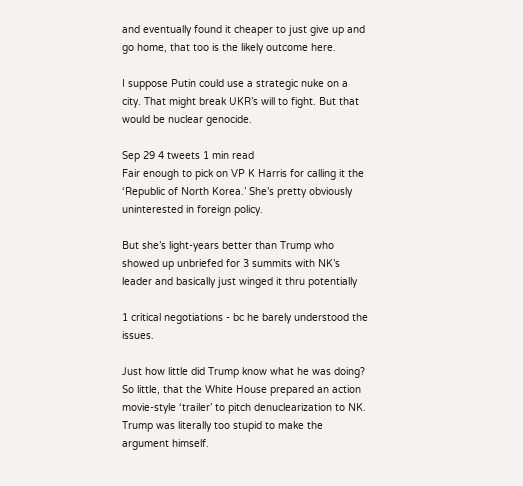and eventually found it cheaper to just give up and go home, that too is the likely outcome here.

I suppose Putin could use a strategic nuke on a city. That might break UKR’s will to fight. But that would be nuclear genocide.

Sep 29 4 tweets 1 min read
Fair enough to pick on VP K Harris for calling it the ‘Republic of North Korea.’ She’s pretty obviously uninterested in foreign policy.

But she’s light-years better than Trump who showed up unbriefed for 3 summits with NK’s leader and basically just winged it thru potentially

1 critical negotiations - bc he barely understood the issues.

Just how little did Trump know what he was doing? So little, that the White House prepared an action movie-style ‘trailer’ to pitch denuclearization to NK. Trump was literally too stupid to make the argument himself.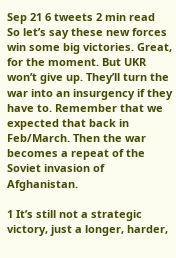Sep 21 6 tweets 2 min read
So let’s say these new forces win some big victories. Great, for the moment. But UKR won’t give up. They’ll turn the war into an insurgency if they have to. Remember that we expected that back in Feb/March. Then the war becomes a repeat of the Soviet invasion of Afghanistan.

1 It’s still not a strategic victory, just a longer, harder,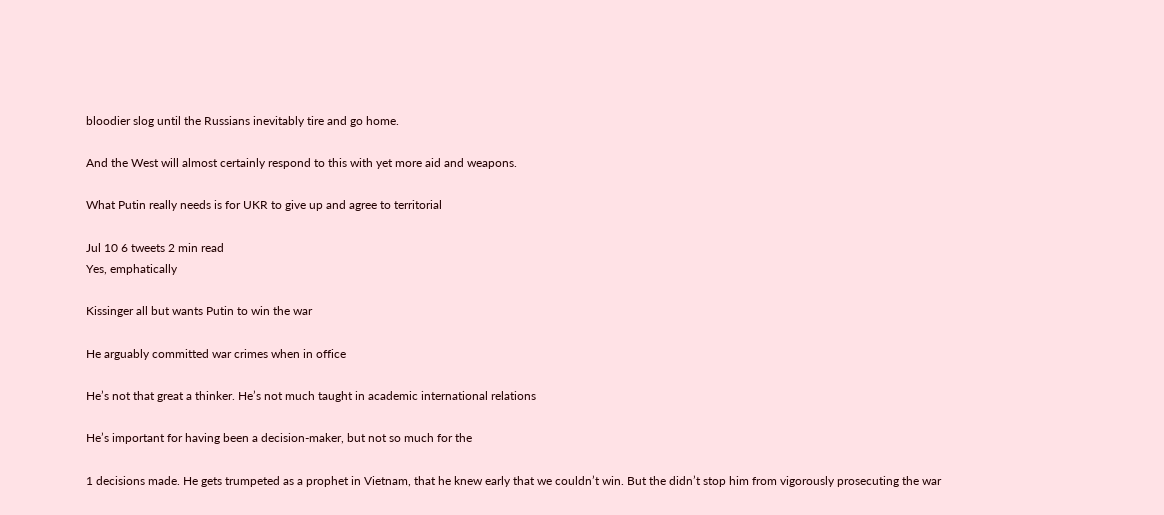bloodier slog until the Russians inevitably tire and go home.

And the West will almost certainly respond to this with yet more aid and weapons.

What Putin really needs is for UKR to give up and agree to territorial

Jul 10 6 tweets 2 min read
Yes, emphatically

Kissinger all but wants Putin to win the war

He arguably committed war crimes when in office

He’s not that great a thinker. He’s not much taught in academic international relations

He’s important for having been a decision-maker, but not so much for the

1 decisions made. He gets trumpeted as a prophet in Vietnam, that he knew early that we couldn’t win. But the didn’t stop him from vigorously prosecuting the war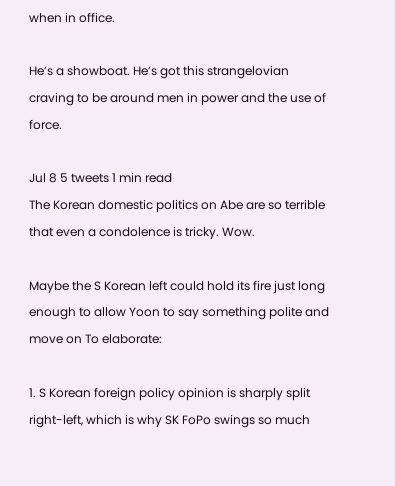when in office.

He’s a showboat. He’s got this strangelovian craving to be around men in power and the use of force.

Jul 8 5 tweets 1 min read
The Korean domestic politics on Abe are so terrible that even a condolence is tricky. Wow.

Maybe the S Korean left could hold its fire just long enough to allow Yoon to say something polite and move on To elaborate:

1. S Korean foreign policy opinion is sharply split right-left, which is why SK FoPo swings so much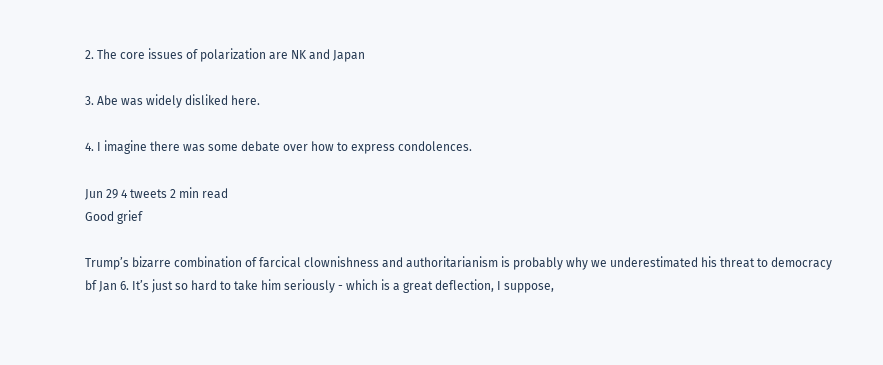2. The core issues of polarization are NK and Japan

3. Abe was widely disliked here.

4. I imagine there was some debate over how to express condolences.

Jun 29 4 tweets 2 min read
Good grief

Trump’s bizarre combination of farcical clownishness and authoritarianism is probably why we underestimated his threat to democracy bf Jan 6. It’s just so hard to take him seriously - which is a great deflection, I suppose,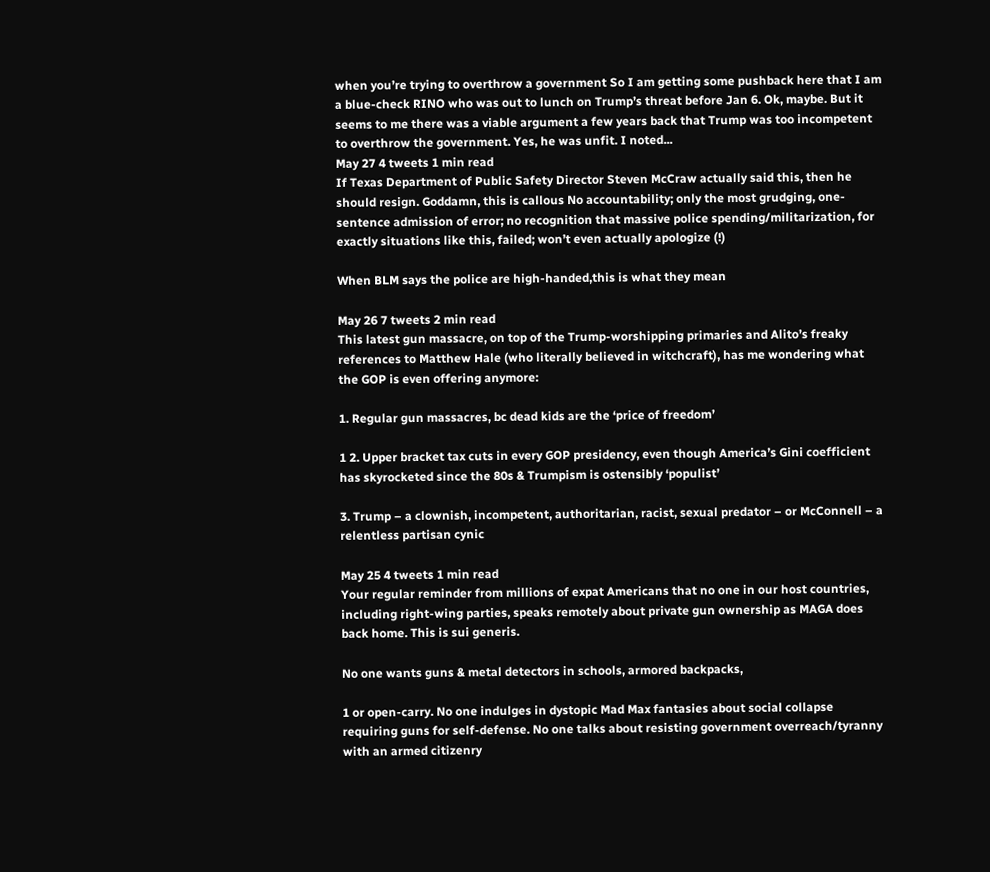when you’re trying to overthrow a government So I am getting some pushback here that I am a blue-check RINO who was out to lunch on Trump’s threat before Jan 6. Ok, maybe. But it seems to me there was a viable argument a few years back that Trump was too incompetent to overthrow the government. Yes, he was unfit. I noted...
May 27 4 tweets 1 min read
If Texas Department of Public Safety Director Steven McCraw actually said this, then he should resign. Goddamn, this is callous No accountability; only the most grudging, one-sentence admission of error; no recognition that massive police spending/militarization, for exactly situations like this, failed; won’t even actually apologize (!)

When BLM says the police are high-handed,this is what they mean

May 26 7 tweets 2 min read
This latest gun massacre, on top of the Trump-worshipping primaries and Alito’s freaky references to Matthew Hale (who literally believed in witchcraft), has me wondering what the GOP is even offering anymore:

1. Regular gun massacres, bc dead kids are the ‘price of freedom’

1 2. Upper bracket tax cuts in every GOP presidency, even though America’s Gini coefficient has skyrocketed since the 80s & Trumpism is ostensibly ‘populist’

3. Trump – a clownish, incompetent, authoritarian, racist, sexual predator – or McConnell – a relentless partisan cynic

May 25 4 tweets 1 min read
Your regular reminder from millions of expat Americans that no one in our host countries, including right-wing parties, speaks remotely about private gun ownership as MAGA does back home. This is sui generis.

No one wants guns & metal detectors in schools, armored backpacks,

1 or open-carry. No one indulges in dystopic Mad Max fantasies about social collapse requiring guns for self-defense. No one talks about resisting government overreach/tyranny with an armed citizenry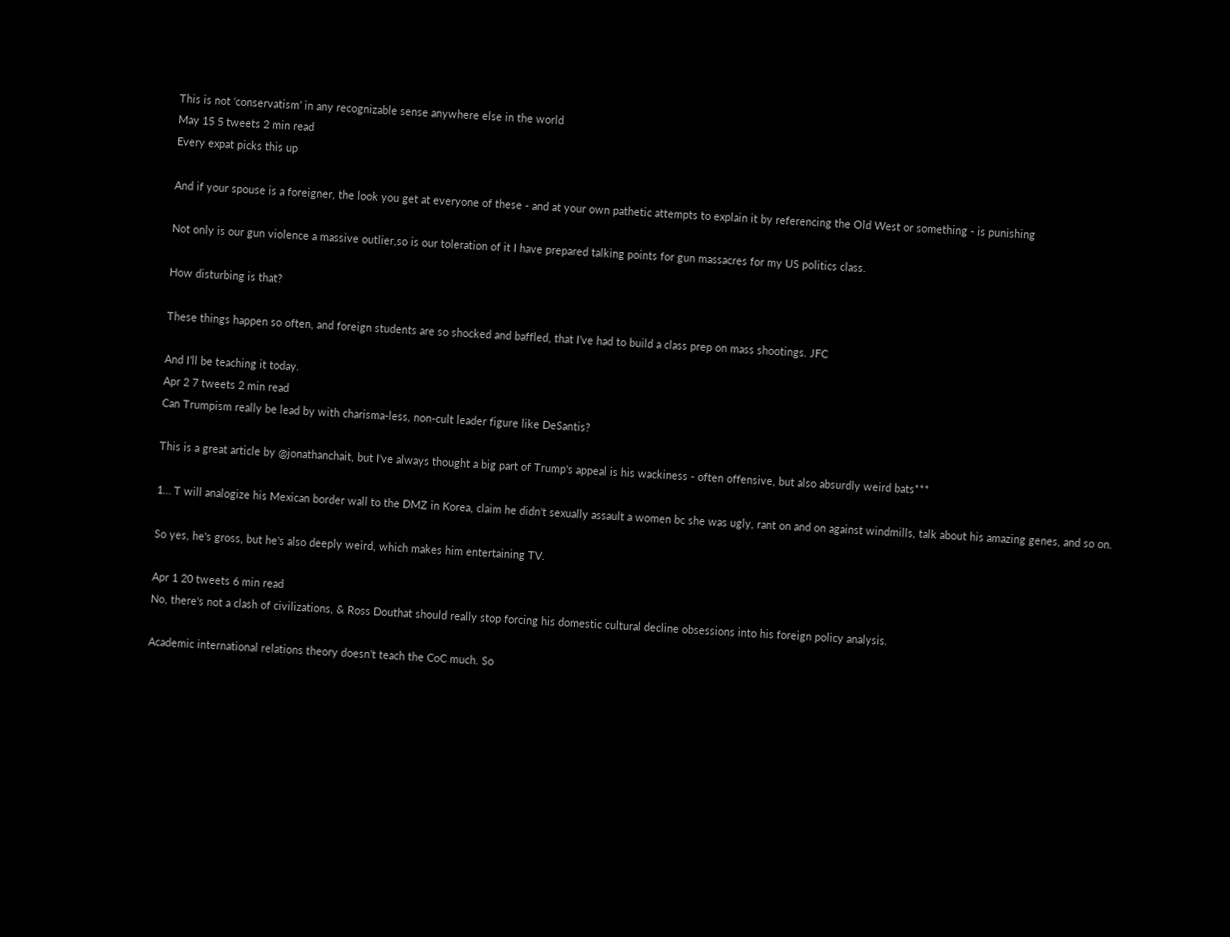This is not ‘conservatism’ in any recognizable sense anywhere else in the world
May 15 5 tweets 2 min read
Every expat picks this up

And if your spouse is a foreigner, the look you get at everyone of these - and at your own pathetic attempts to explain it by referencing the Old West or something - is punishing

Not only is our gun violence a massive outlier,so is our toleration of it I have prepared talking points for gun massacres for my US politics class.

How disturbing is that?

These things happen so often, and foreign students are so shocked and baffled, that I’ve had to build a class prep on mass shootings. JFC

And I’ll be teaching it today.
Apr 2 7 tweets 2 min read
Can Trumpism really be lead by with charisma-less, non-cult leader figure like DeSantis?

This is a great article by @jonathanchait, but I've always thought a big part of Trump's appeal is his wackiness - often offensive, but also absurdly weird bats***

1… T will analogize his Mexican border wall to the DMZ in Korea, claim he didn't sexually assault a women bc she was ugly, rant on and on against windmills, talk about his amazing genes, and so on.

So yes, he's gross, but he's also deeply weird, which makes him entertaining TV.

Apr 1 20 tweets 6 min read
No, there's not a clash of civilizations, & Ross Douthat should really stop forcing his domestic cultural decline obsessions into his foreign policy analysis.

Academic international relations theory doesn’t teach the CoC much. So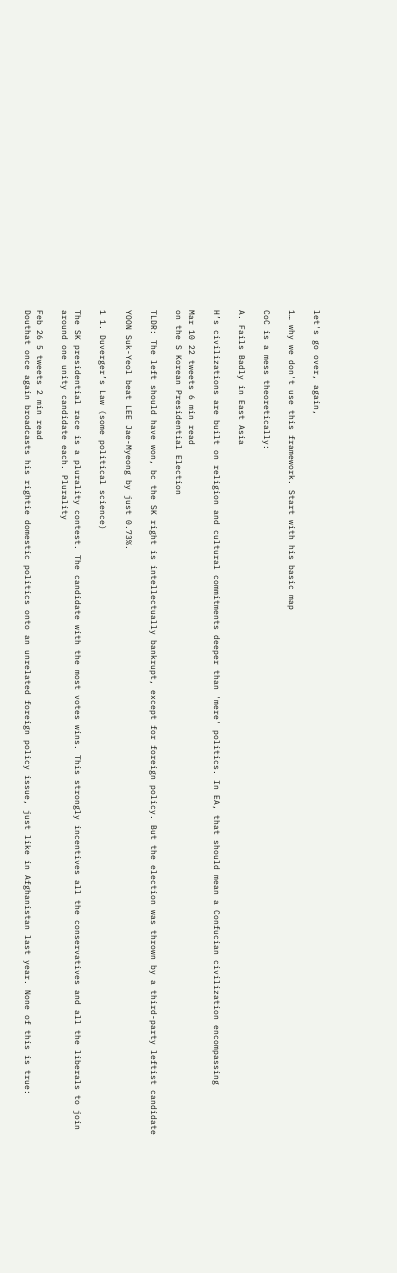let's go over, again,

1… why we don't use this framework. Start with his basic map

CoC is a mess theoretically:

A. Fails Badly in East Asia

H’s civilizations are built on religion and cultural commitments deeper than 'mere' politics. In EA, that should mean a Confucian civilization encompassing

Mar 10 22 tweets 6 min read
on the S Korean Presidential Election

TLDR: The left should have won, bc the SK right is intellectually bankrupt, except for foreign policy. But the election was thrown by a third-party leftist candidate

YOON Suk-Yeol beat LEE Jae-Myeong by just 0.73%.

1 1. Duverger’s Law (some political science)

The SK presidential race is a plurality contest. The candidate with the most votes wins. This strongly incentives all the conservatives and all the liberals to join around one unity candidate each. Plurality

Feb 26 5 tweets 2 min read
Douthat once again broadcasts his rightie domestic politics onto an unrelated foreign policy issue, just like in Afghanistan last year. None of this is true: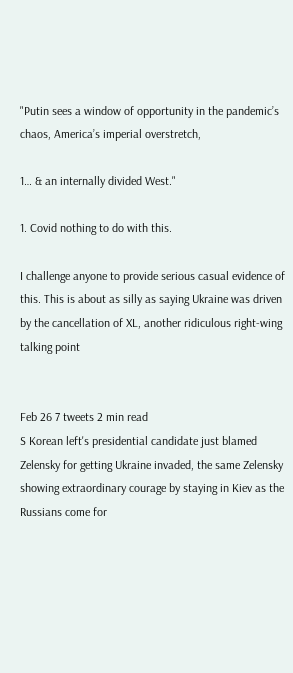"Putin sees a window of opportunity in the pandemic’s chaos, America’s imperial overstretch,

1… & an internally divided West."

1. Covid nothing to do with this.

I challenge anyone to provide serious casual evidence of this. This is about as silly as saying Ukraine was driven by the cancellation of XL, another ridiculous right-wing talking point


Feb 26 7 tweets 2 min read
S Korean left's presidential candidate just blamed Zelensky for getting Ukraine invaded, the same Zelensky showing extraordinary courage by staying in Kiev as the Russians come for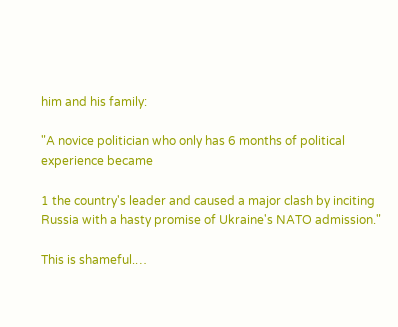him and his family:

"A novice politician who only has 6 months of political experience became

1 the country's leader and caused a major clash by inciting Russia with a hasty promise of Ukraine's NATO admission."

This is shameful.…